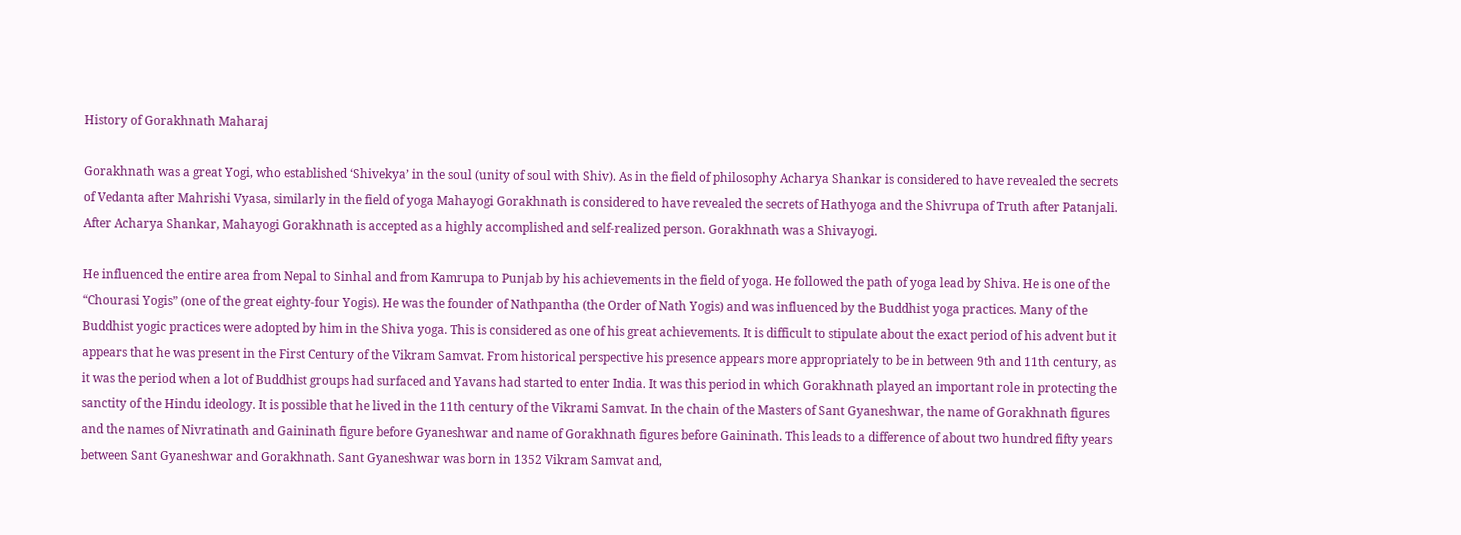History of Gorakhnath Maharaj

Gorakhnath was a great Yogi, who established ‘Shivekya’ in the soul (unity of soul with Shiv). As in the field of philosophy Acharya Shankar is considered to have revealed the secrets of Vedanta after Mahrishi Vyasa, similarly in the field of yoga Mahayogi Gorakhnath is considered to have revealed the secrets of Hathyoga and the Shivrupa of Truth after Patanjali. After Acharya Shankar, Mahayogi Gorakhnath is accepted as a highly accomplished and self-realized person. Gorakhnath was a Shivayogi.

He influenced the entire area from Nepal to Sinhal and from Kamrupa to Punjab by his achievements in the field of yoga. He followed the path of yoga lead by Shiva. He is one of the “Chourasi Yogis” (one of the great eighty-four Yogis). He was the founder of Nathpantha (the Order of Nath Yogis) and was influenced by the Buddhist yoga practices. Many of the Buddhist yogic practices were adopted by him in the Shiva yoga. This is considered as one of his great achievements. It is difficult to stipulate about the exact period of his advent but it appears that he was present in the First Century of the Vikram Samvat. From historical perspective his presence appears more appropriately to be in between 9th and 11th century, as it was the period when a lot of Buddhist groups had surfaced and Yavans had started to enter India. It was this period in which Gorakhnath played an important role in protecting the sanctity of the Hindu ideology. It is possible that he lived in the 11th century of the Vikrami Samvat. In the chain of the Masters of Sant Gyaneshwar, the name of Gorakhnath figures and the names of Nivratinath and Gaininath figure before Gyaneshwar and name of Gorakhnath figures before Gaininath. This leads to a difference of about two hundred fifty years between Sant Gyaneshwar and Gorakhnath. Sant Gyaneshwar was born in 1352 Vikram Samvat and,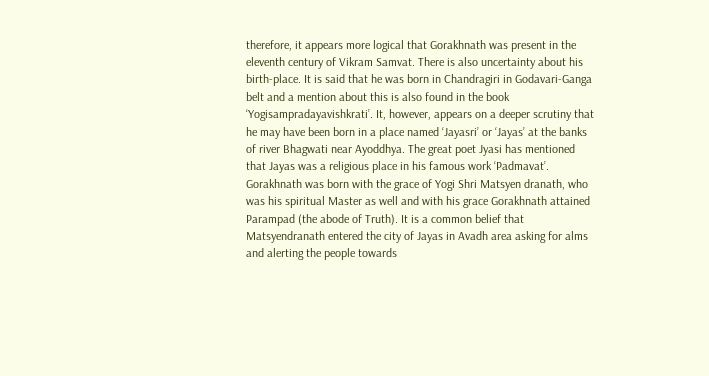therefore, it appears more logical that Gorakhnath was present in the eleventh century of Vikram Samvat. There is also uncertainty about his birth-place. It is said that he was born in Chandragiri in Godavari-Ganga belt and a mention about this is also found in the book ‘Yogisampradayavishkrati’. It, however, appears on a deeper scrutiny that he may have been born in a place named ‘Jayasri’ or ‘Jayas’ at the banks of river Bhagwati near Ayoddhya. The great poet Jyasi has mentioned that Jayas was a religious place in his famous work ‘Padmavat’. Gorakhnath was born with the grace of Yogi Shri Matsyen dranath, who was his spiritual Master as well and with his grace Gorakhnath attained Parampad (the abode of Truth). It is a common belief that Matsyendranath entered the city of Jayas in Avadh area asking for alms and alerting the people towards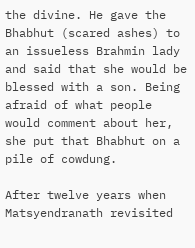the divine. He gave the Bhabhut (scared ashes) to an issueless Brahmin lady and said that she would be blessed with a son. Being afraid of what people would comment about her, she put that Bhabhut on a pile of cowdung.

After twelve years when Matsyendranath revisited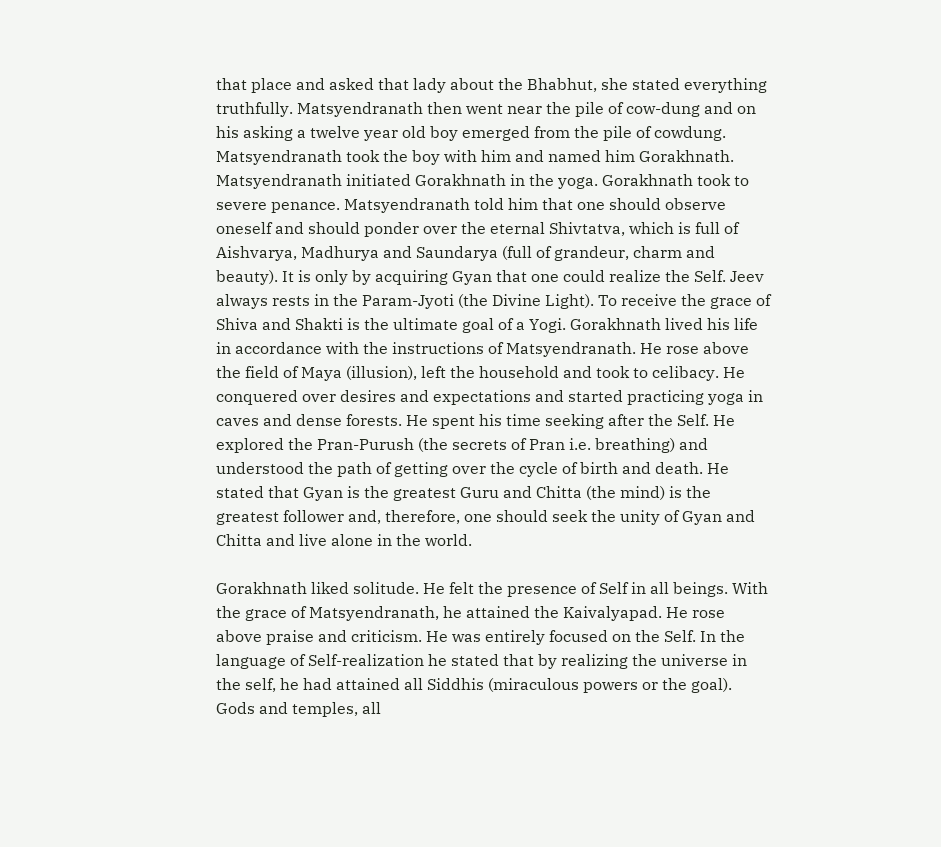that place and asked that lady about the Bhabhut, she stated everything truthfully. Matsyendranath then went near the pile of cow-dung and on his asking a twelve year old boy emerged from the pile of cowdung. Matsyendranath took the boy with him and named him Gorakhnath. Matsyendranath initiated Gorakhnath in the yoga. Gorakhnath took to severe penance. Matsyendranath told him that one should observe oneself and should ponder over the eternal Shivtatva, which is full of Aishvarya, Madhurya and Saundarya (full of grandeur, charm and beauty). It is only by acquiring Gyan that one could realize the Self. Jeev always rests in the Param-Jyoti (the Divine Light). To receive the grace of Shiva and Shakti is the ultimate goal of a Yogi. Gorakhnath lived his life in accordance with the instructions of Matsyendranath. He rose above the field of Maya (illusion), left the household and took to celibacy. He conquered over desires and expectations and started practicing yoga in caves and dense forests. He spent his time seeking after the Self. He explored the Pran-Purush (the secrets of Pran i.e. breathing) and understood the path of getting over the cycle of birth and death. He stated that Gyan is the greatest Guru and Chitta (the mind) is the greatest follower and, therefore, one should seek the unity of Gyan and Chitta and live alone in the world.

Gorakhnath liked solitude. He felt the presence of Self in all beings. With the grace of Matsyendranath, he attained the Kaivalyapad. He rose above praise and criticism. He was entirely focused on the Self. In the language of Self-realization he stated that by realizing the universe in the self, he had attained all Siddhis (miraculous powers or the goal). Gods and temples, all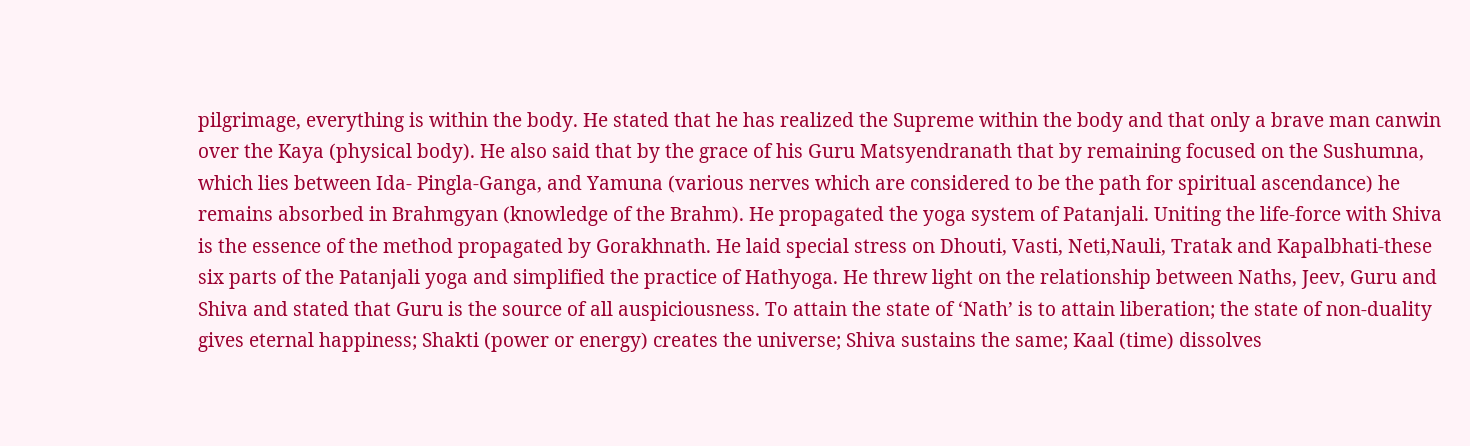pilgrimage, everything is within the body. He stated that he has realized the Supreme within the body and that only a brave man canwin over the Kaya (physical body). He also said that by the grace of his Guru Matsyendranath that by remaining focused on the Sushumna, which lies between Ida- Pingla-Ganga, and Yamuna (various nerves which are considered to be the path for spiritual ascendance) he remains absorbed in Brahmgyan (knowledge of the Brahm). He propagated the yoga system of Patanjali. Uniting the life-force with Shiva is the essence of the method propagated by Gorakhnath. He laid special stress on Dhouti, Vasti, Neti,Nauli, Tratak and Kapalbhati-these six parts of the Patanjali yoga and simplified the practice of Hathyoga. He threw light on the relationship between Naths, Jeev, Guru and Shiva and stated that Guru is the source of all auspiciousness. To attain the state of ‘Nath’ is to attain liberation; the state of non-duality gives eternal happiness; Shakti (power or energy) creates the universe; Shiva sustains the same; Kaal (time) dissolves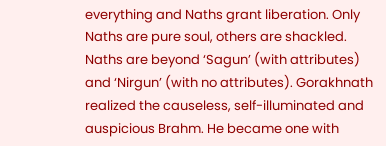everything and Naths grant liberation. Only Naths are pure soul, others are shackled. Naths are beyond ‘Sagun’ (with attributes) and ‘Nirgun’ (with no attributes). Gorakhnath realized the causeless, self-illuminated and auspicious Brahm. He became one with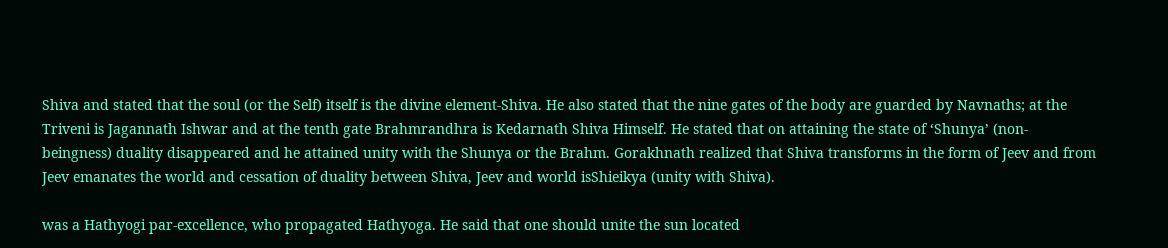Shiva and stated that the soul (or the Self) itself is the divine element-Shiva. He also stated that the nine gates of the body are guarded by Navnaths; at the Triveni is Jagannath Ishwar and at the tenth gate Brahmrandhra is Kedarnath Shiva Himself. He stated that on attaining the state of ‘Shunya’ (non-beingness) duality disappeared and he attained unity with the Shunya or the Brahm. Gorakhnath realized that Shiva transforms in the form of Jeev and from Jeev emanates the world and cessation of duality between Shiva, Jeev and world isShieikya (unity with Shiva).

was a Hathyogi par-excellence, who propagated Hathyoga. He said that one should unite the sun located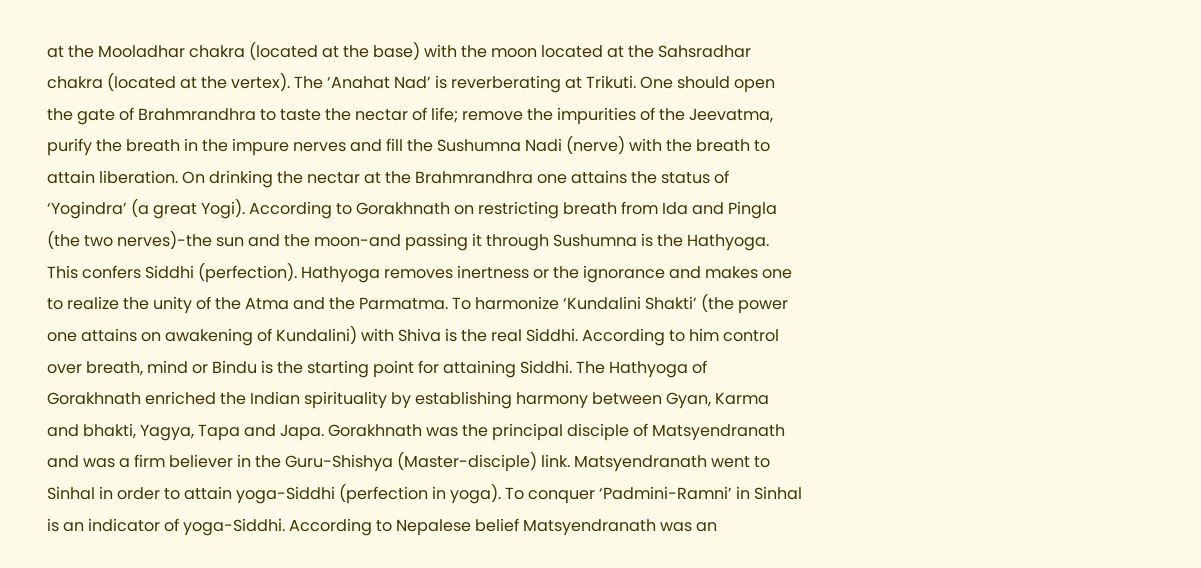at the Mooladhar chakra (located at the base) with the moon located at the Sahsradhar chakra (located at the vertex). The ‘Anahat Nad’ is reverberating at Trikuti. One should open the gate of Brahmrandhra to taste the nectar of life; remove the impurities of the Jeevatma, purify the breath in the impure nerves and fill the Sushumna Nadi (nerve) with the breath to attain liberation. On drinking the nectar at the Brahmrandhra one attains the status of ‘Yogindra’ (a great Yogi). According to Gorakhnath on restricting breath from Ida and Pingla (the two nerves)-the sun and the moon-and passing it through Sushumna is the Hathyoga. This confers Siddhi (perfection). Hathyoga removes inertness or the ignorance and makes one to realize the unity of the Atma and the Parmatma. To harmonize ‘Kundalini Shakti’ (the power one attains on awakening of Kundalini) with Shiva is the real Siddhi. According to him control over breath, mind or Bindu is the starting point for attaining Siddhi. The Hathyoga of Gorakhnath enriched the Indian spirituality by establishing harmony between Gyan, Karma and bhakti, Yagya, Tapa and Japa. Gorakhnath was the principal disciple of Matsyendranath and was a firm believer in the Guru-Shishya (Master-disciple) link. Matsyendranath went to Sinhal in order to attain yoga-Siddhi (perfection in yoga). To conquer ‘Padmini-Ramni’ in Sinhal is an indicator of yoga-Siddhi. According to Nepalese belief Matsyendranath was an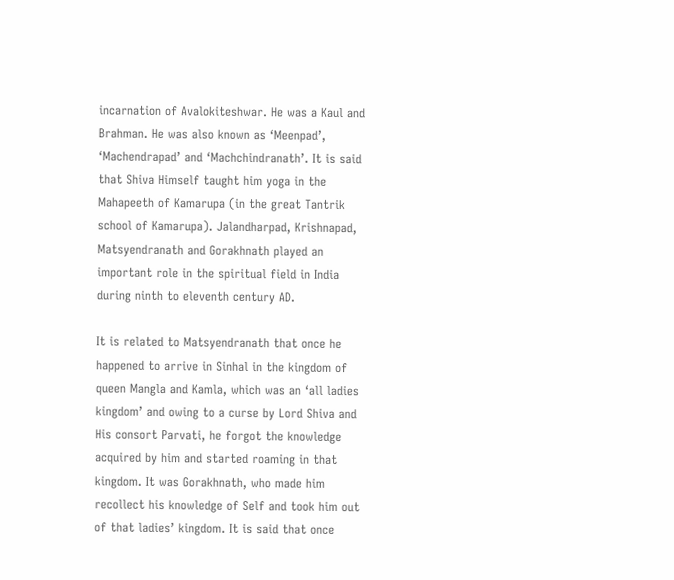incarnation of Avalokiteshwar. He was a Kaul and Brahman. He was also known as ‘Meenpad’, ‘Machendrapad’ and ‘Machchindranath’. It is said that Shiva Himself taught him yoga in the Mahapeeth of Kamarupa (in the great Tantrik school of Kamarupa). Jalandharpad, Krishnapad, Matsyendranath and Gorakhnath played an important role in the spiritual field in India during ninth to eleventh century AD.

It is related to Matsyendranath that once he happened to arrive in Sinhal in the kingdom of queen Mangla and Kamla, which was an ‘all ladies kingdom’ and owing to a curse by Lord Shiva and His consort Parvati, he forgot the knowledge acquired by him and started roaming in that kingdom. It was Gorakhnath, who made him recollect his knowledge of Self and took him out of that ladies’ kingdom. It is said that once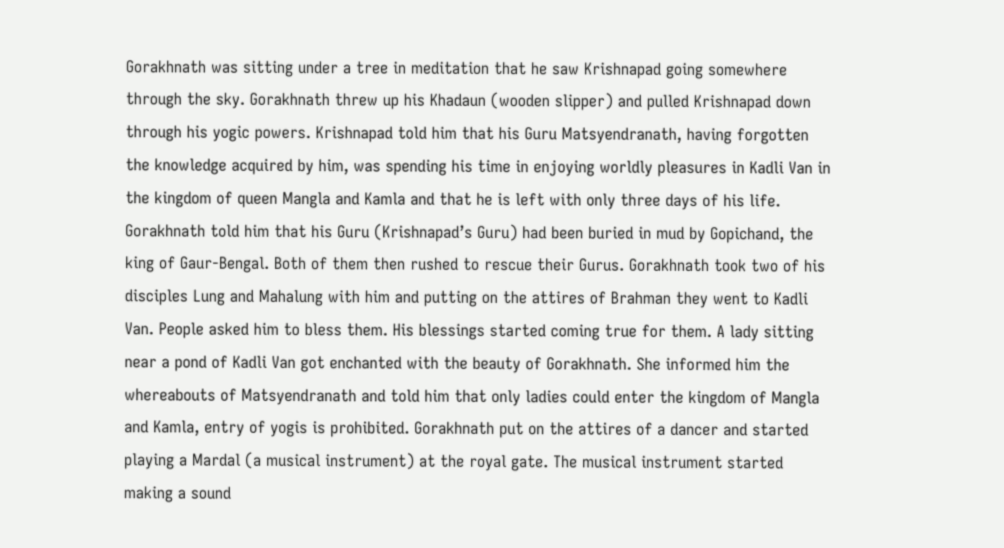Gorakhnath was sitting under a tree in meditation that he saw Krishnapad going somewhere through the sky. Gorakhnath threw up his Khadaun (wooden slipper) and pulled Krishnapad down through his yogic powers. Krishnapad told him that his Guru Matsyendranath, having forgotten the knowledge acquired by him, was spending his time in enjoying worldly pleasures in Kadli Van in the kingdom of queen Mangla and Kamla and that he is left with only three days of his life. Gorakhnath told him that his Guru (Krishnapad’s Guru) had been buried in mud by Gopichand, the king of Gaur-Bengal. Both of them then rushed to rescue their Gurus. Gorakhnath took two of his disciples Lung and Mahalung with him and putting on the attires of Brahman they went to Kadli Van. People asked him to bless them. His blessings started coming true for them. A lady sitting near a pond of Kadli Van got enchanted with the beauty of Gorakhnath. She informed him the whereabouts of Matsyendranath and told him that only ladies could enter the kingdom of Mangla and Kamla, entry of yogis is prohibited. Gorakhnath put on the attires of a dancer and started playing a Mardal (a musical instrument) at the royal gate. The musical instrument started making a sound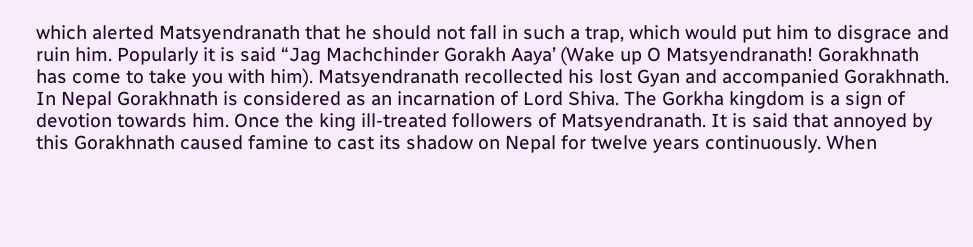which alerted Matsyendranath that he should not fall in such a trap, which would put him to disgrace and ruin him. Popularly it is said “Jag Machchinder Gorakh Aaya’ (Wake up O Matsyendranath! Gorakhnath has come to take you with him). Matsyendranath recollected his lost Gyan and accompanied Gorakhnath. In Nepal Gorakhnath is considered as an incarnation of Lord Shiva. The Gorkha kingdom is a sign of devotion towards him. Once the king ill-treated followers of Matsyendranath. It is said that annoyed by this Gorakhnath caused famine to cast its shadow on Nepal for twelve years continuously. When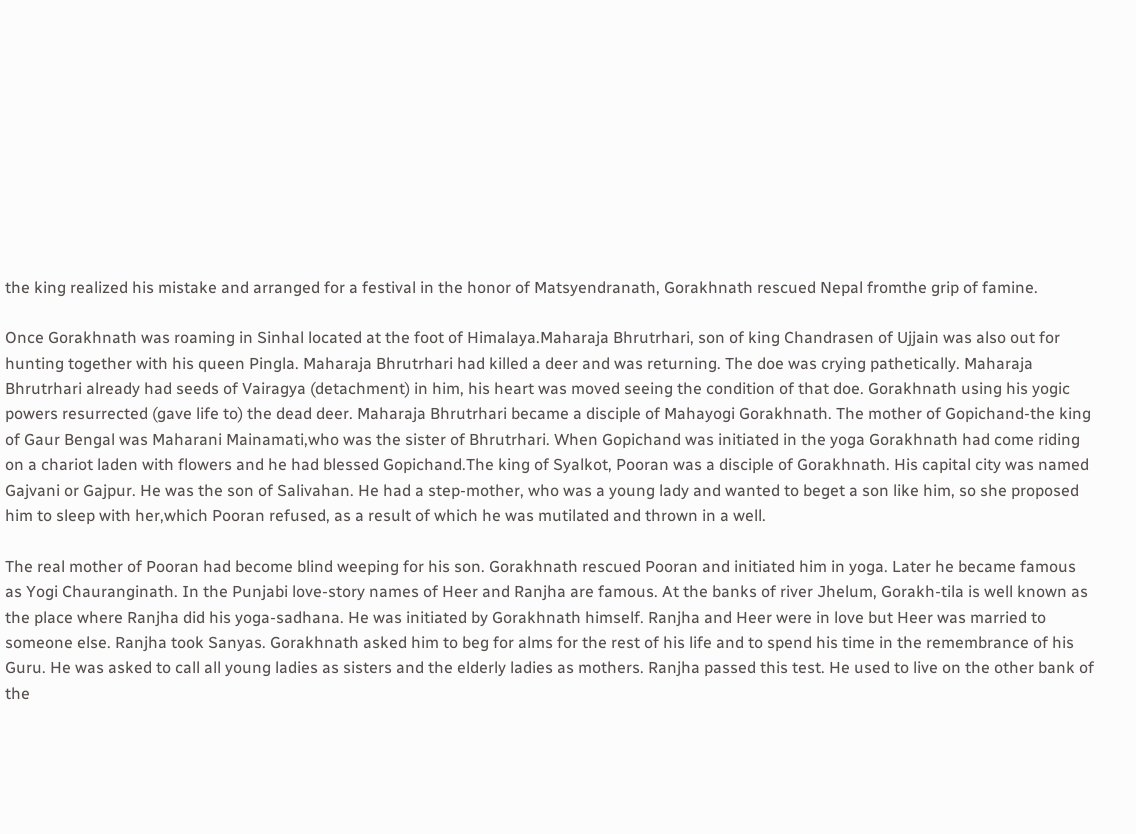the king realized his mistake and arranged for a festival in the honor of Matsyendranath, Gorakhnath rescued Nepal fromthe grip of famine.

Once Gorakhnath was roaming in Sinhal located at the foot of Himalaya.Maharaja Bhrutrhari, son of king Chandrasen of Ujjain was also out for hunting together with his queen Pingla. Maharaja Bhrutrhari had killed a deer and was returning. The doe was crying pathetically. Maharaja Bhrutrhari already had seeds of Vairagya (detachment) in him, his heart was moved seeing the condition of that doe. Gorakhnath using his yogic powers resurrected (gave life to) the dead deer. Maharaja Bhrutrhari became a disciple of Mahayogi Gorakhnath. The mother of Gopichand-the king of Gaur Bengal was Maharani Mainamati,who was the sister of Bhrutrhari. When Gopichand was initiated in the yoga Gorakhnath had come riding on a chariot laden with flowers and he had blessed Gopichand.The king of Syalkot, Pooran was a disciple of Gorakhnath. His capital city was named Gajvani or Gajpur. He was the son of Salivahan. He had a step-mother, who was a young lady and wanted to beget a son like him, so she proposed him to sleep with her,which Pooran refused, as a result of which he was mutilated and thrown in a well.

The real mother of Pooran had become blind weeping for his son. Gorakhnath rescued Pooran and initiated him in yoga. Later he became famous as Yogi Chauranginath. In the Punjabi love-story names of Heer and Ranjha are famous. At the banks of river Jhelum, Gorakh-tila is well known as the place where Ranjha did his yoga-sadhana. He was initiated by Gorakhnath himself. Ranjha and Heer were in love but Heer was married to someone else. Ranjha took Sanyas. Gorakhnath asked him to beg for alms for the rest of his life and to spend his time in the remembrance of his Guru. He was asked to call all young ladies as sisters and the elderly ladies as mothers. Ranjha passed this test. He used to live on the other bank of the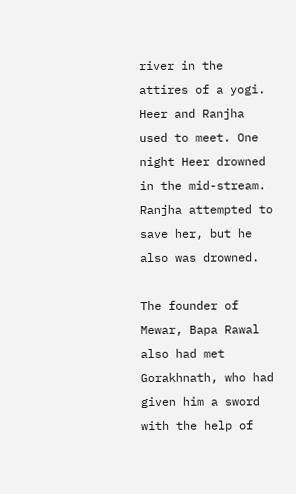river in the attires of a yogi. Heer and Ranjha used to meet. One night Heer drowned in the mid-stream. Ranjha attempted to save her, but he also was drowned.

The founder of Mewar, Bapa Rawal also had met Gorakhnath, who had given him a sword with the help of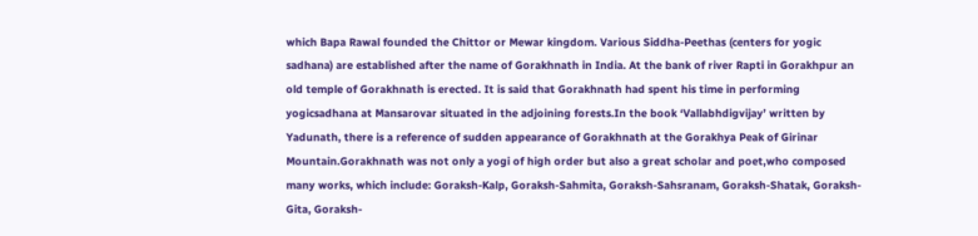which Bapa Rawal founded the Chittor or Mewar kingdom. Various Siddha-Peethas (centers for yogic sadhana) are established after the name of Gorakhnath in India. At the bank of river Rapti in Gorakhpur an old temple of Gorakhnath is erected. It is said that Gorakhnath had spent his time in performing yogicsadhana at Mansarovar situated in the adjoining forests.In the book ‘Vallabhdigvijay’ written by Yadunath, there is a reference of sudden appearance of Gorakhnath at the Gorakhya Peak of Girinar Mountain.Gorakhnath was not only a yogi of high order but also a great scholar and poet,who composed many works, which include: Goraksh-Kalp, Goraksh-Sahmita, Goraksh-Sahsranam, Goraksh-Shatak, Goraksh-Gita, Goraksh-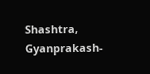Shashtra, Gyanprakash-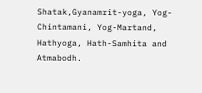Shatak,Gyanamrit-yoga, Yog-Chintamani, Yog-Martand, Hathyoga, Hath-Samhita and Atmabodh.